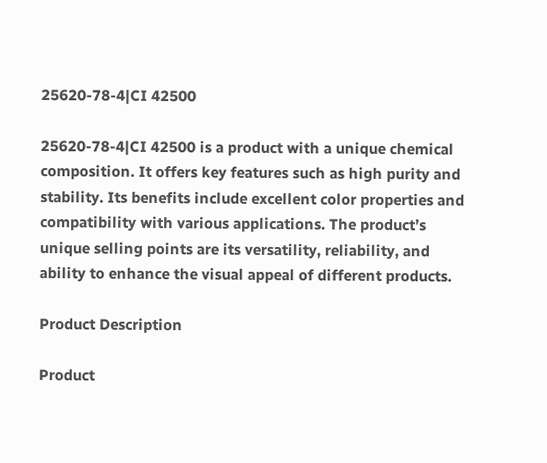25620-78-4|CI 42500

25620-78-4|CI 42500 is a product with a unique chemical composition. It offers key features such as high purity and stability. Its benefits include excellent color properties and compatibility with various applications. The product’s unique selling points are its versatility, reliability, and ability to enhance the visual appeal of different products.

Product Description

Product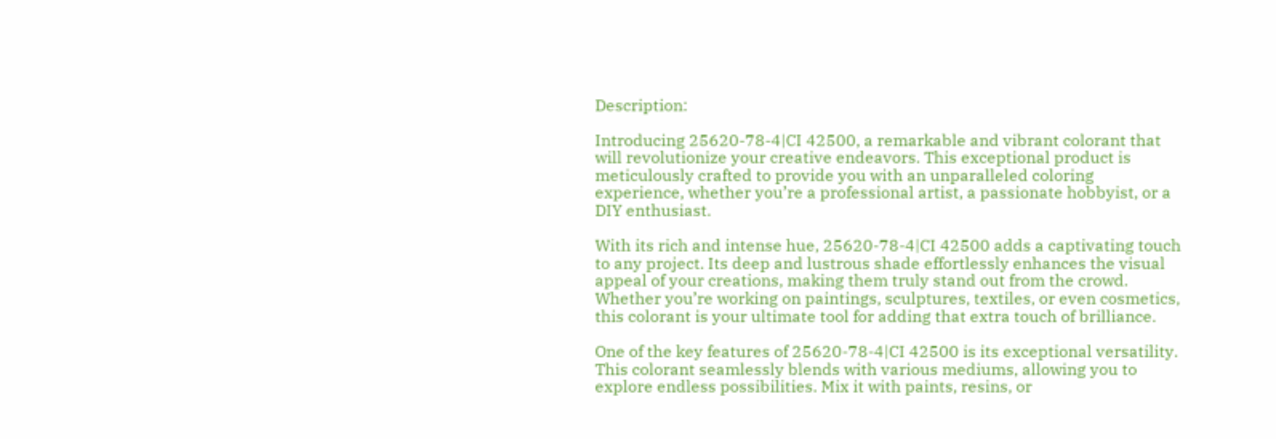Description:

Introducing 25620-78-4|CI 42500, a remarkable and vibrant colorant that will revolutionize your creative endeavors. This exceptional product is meticulously crafted to provide you with an unparalleled coloring experience, whether you’re a professional artist, a passionate hobbyist, or a DIY enthusiast.

With its rich and intense hue, 25620-78-4|CI 42500 adds a captivating touch to any project. Its deep and lustrous shade effortlessly enhances the visual appeal of your creations, making them truly stand out from the crowd. Whether you’re working on paintings, sculptures, textiles, or even cosmetics, this colorant is your ultimate tool for adding that extra touch of brilliance.

One of the key features of 25620-78-4|CI 42500 is its exceptional versatility. This colorant seamlessly blends with various mediums, allowing you to explore endless possibilities. Mix it with paints, resins, or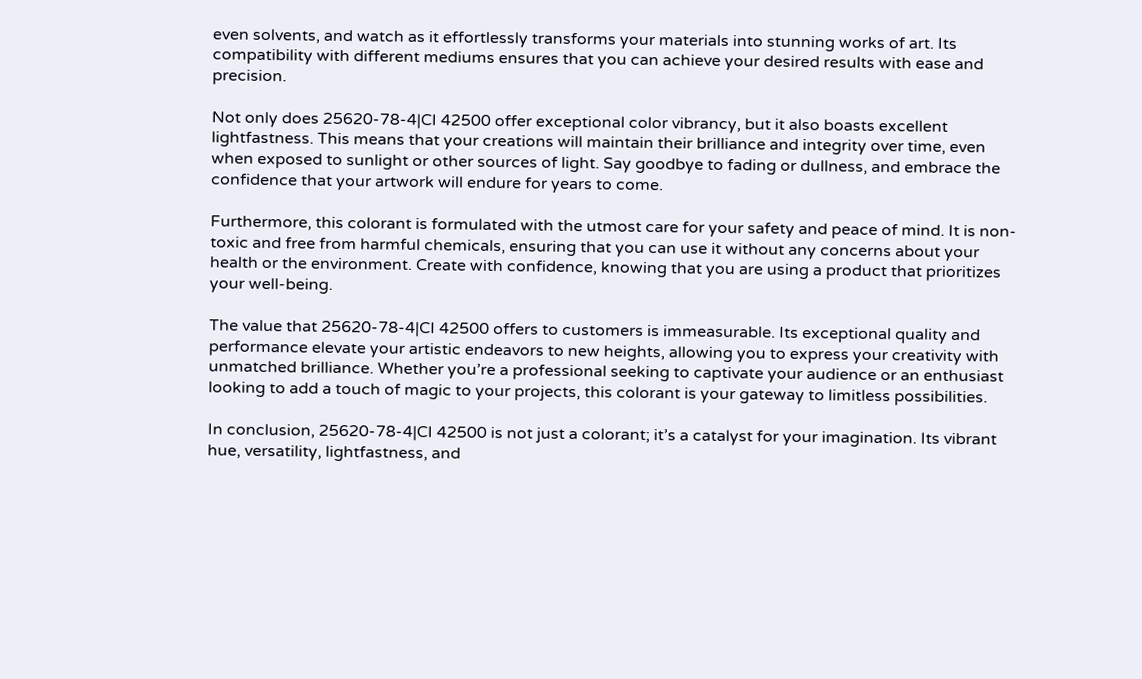even solvents, and watch as it effortlessly transforms your materials into stunning works of art. Its compatibility with different mediums ensures that you can achieve your desired results with ease and precision.

Not only does 25620-78-4|CI 42500 offer exceptional color vibrancy, but it also boasts excellent lightfastness. This means that your creations will maintain their brilliance and integrity over time, even when exposed to sunlight or other sources of light. Say goodbye to fading or dullness, and embrace the confidence that your artwork will endure for years to come.

Furthermore, this colorant is formulated with the utmost care for your safety and peace of mind. It is non-toxic and free from harmful chemicals, ensuring that you can use it without any concerns about your health or the environment. Create with confidence, knowing that you are using a product that prioritizes your well-being.

The value that 25620-78-4|CI 42500 offers to customers is immeasurable. Its exceptional quality and performance elevate your artistic endeavors to new heights, allowing you to express your creativity with unmatched brilliance. Whether you’re a professional seeking to captivate your audience or an enthusiast looking to add a touch of magic to your projects, this colorant is your gateway to limitless possibilities.

In conclusion, 25620-78-4|CI 42500 is not just a colorant; it’s a catalyst for your imagination. Its vibrant hue, versatility, lightfastness, and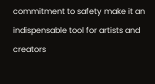commitment to safety make it an indispensable tool for artists and creators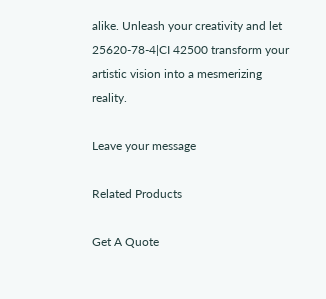alike. Unleash your creativity and let 25620-78-4|CI 42500 transform your artistic vision into a mesmerizing reality.

Leave your message

Related Products

Get A Quote